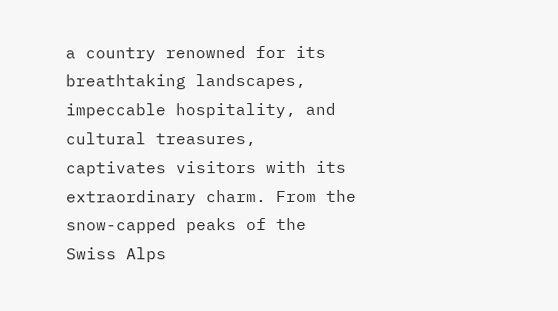a country renowned for its breathtaking landscapes, impeccable hospitality, and cultural treasures, captivates visitors with its extraordinary charm. From the snow-capped peaks of the Swiss Alps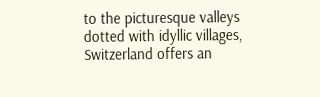to the picturesque valleys dotted with idyllic villages, Switzerland offers an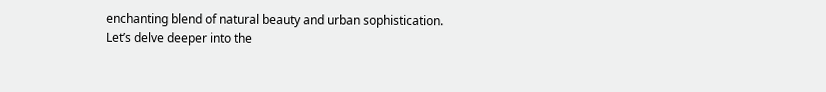enchanting blend of natural beauty and urban sophistication. Let’s delve deeper into the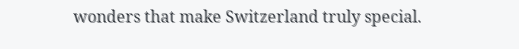wonders that make Switzerland truly special.